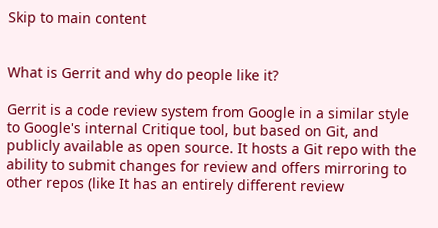Skip to main content


What is Gerrit and why do people like it?

Gerrit is a code review system from Google in a similar style to Google's internal Critique tool, but based on Git, and publicly available as open source. It hosts a Git repo with the ability to submit changes for review and offers mirroring to other repos (like It has an entirely different review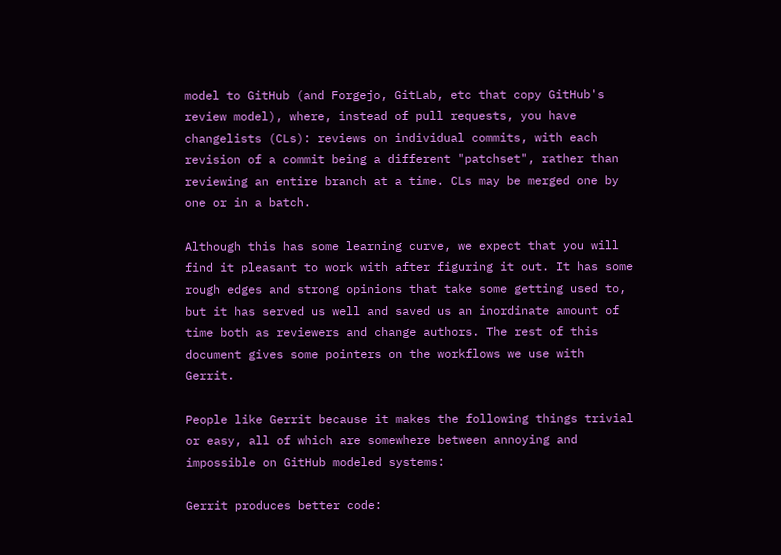model to GitHub (and Forgejo, GitLab, etc that copy GitHub's review model), where, instead of pull requests, you have changelists (CLs): reviews on individual commits, with each revision of a commit being a different "patchset", rather than reviewing an entire branch at a time. CLs may be merged one by one or in a batch.

Although this has some learning curve, we expect that you will find it pleasant to work with after figuring it out. It has some rough edges and strong opinions that take some getting used to, but it has served us well and saved us an inordinate amount of time both as reviewers and change authors. The rest of this document gives some pointers on the workflows we use with Gerrit.

People like Gerrit because it makes the following things trivial or easy, all of which are somewhere between annoying and impossible on GitHub modeled systems:

Gerrit produces better code: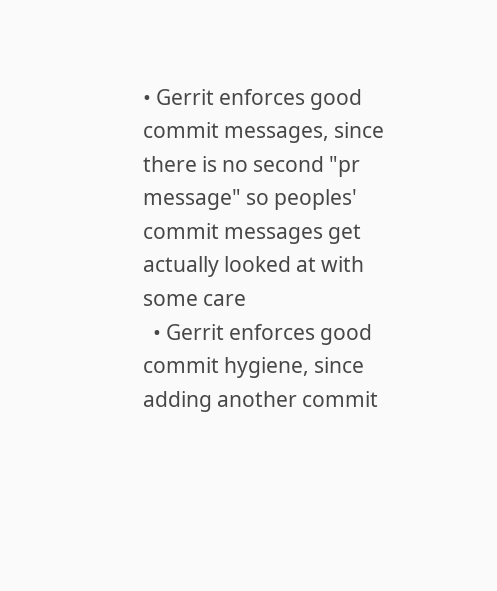• Gerrit enforces good commit messages, since there is no second "pr message" so peoples' commit messages get actually looked at with some care
  • Gerrit enforces good commit hygiene, since adding another commit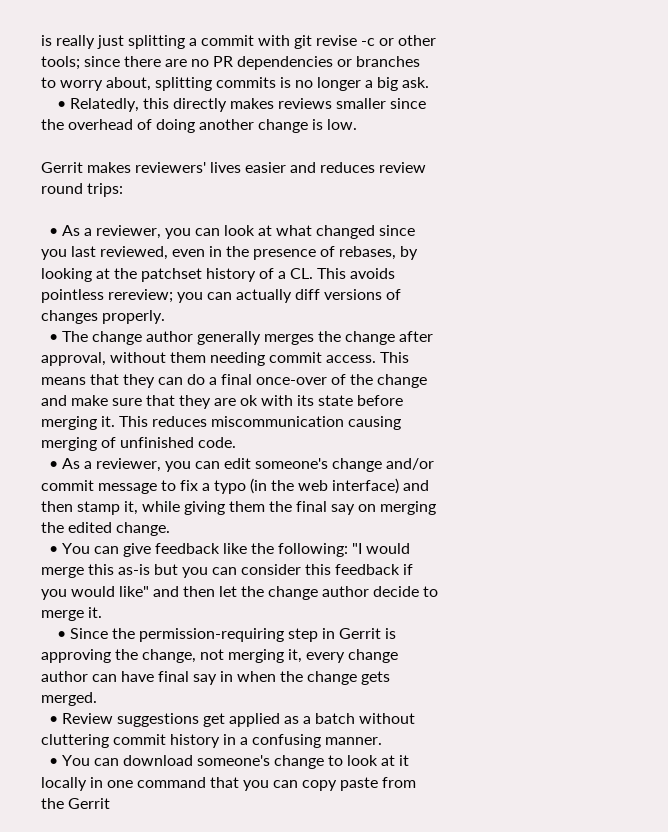is really just splitting a commit with git revise -c or other tools; since there are no PR dependencies or branches to worry about, splitting commits is no longer a big ask.
    • Relatedly, this directly makes reviews smaller since the overhead of doing another change is low.

Gerrit makes reviewers' lives easier and reduces review round trips:

  • As a reviewer, you can look at what changed since you last reviewed, even in the presence of rebases, by looking at the patchset history of a CL. This avoids pointless rereview; you can actually diff versions of changes properly.
  • The change author generally merges the change after approval, without them needing commit access. This means that they can do a final once-over of the change and make sure that they are ok with its state before merging it. This reduces miscommunication causing merging of unfinished code.
  • As a reviewer, you can edit someone's change and/or commit message to fix a typo (in the web interface) and then stamp it, while giving them the final say on merging the edited change.
  • You can give feedback like the following: "I would merge this as-is but you can consider this feedback if you would like" and then let the change author decide to merge it.
    • Since the permission-requiring step in Gerrit is approving the change, not merging it, every change author can have final say in when the change gets merged.
  • Review suggestions get applied as a batch without cluttering commit history in a confusing manner.
  • You can download someone's change to look at it locally in one command that you can copy paste from the Gerrit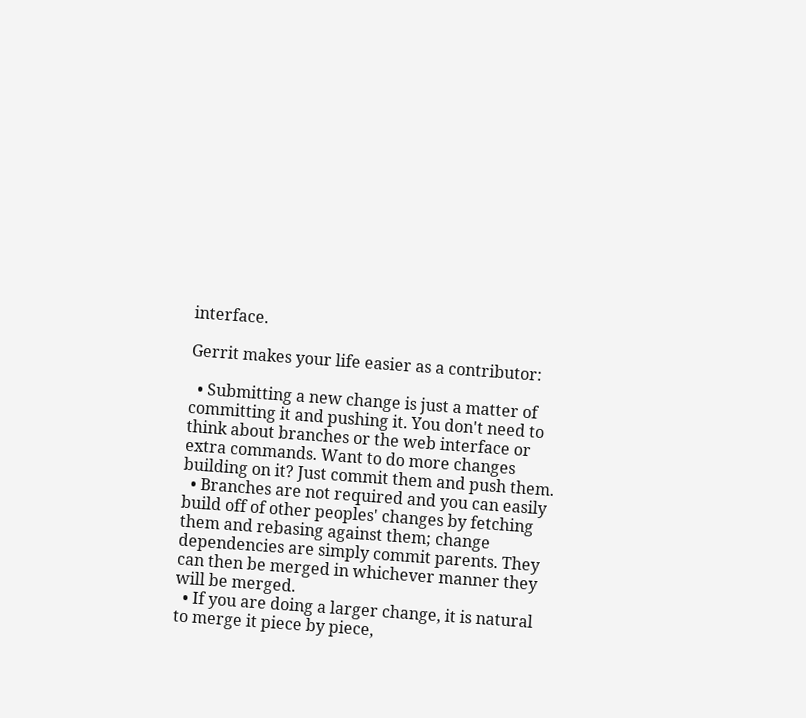interface.

Gerrit makes your life easier as a contributor:

  • Submitting a new change is just a matter of committing it and pushing it. You don't need to think about branches or the web interface or extra commands. Want to do more changes building on it? Just commit them and push them.
  • Branches are not required and you can easily build off of other peoples' changes by fetching them and rebasing against them; change dependencies are simply commit parents. They can then be merged in whichever manner they will be merged.
  • If you are doing a larger change, it is natural to merge it piece by piece,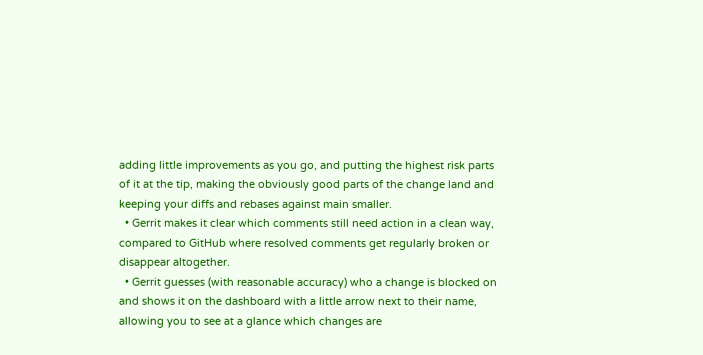adding little improvements as you go, and putting the highest risk parts of it at the tip, making the obviously good parts of the change land and keeping your diffs and rebases against main smaller.
  • Gerrit makes it clear which comments still need action in a clean way, compared to GitHub where resolved comments get regularly broken or disappear altogether.
  • Gerrit guesses (with reasonable accuracy) who a change is blocked on and shows it on the dashboard with a little arrow next to their name, allowing you to see at a glance which changes are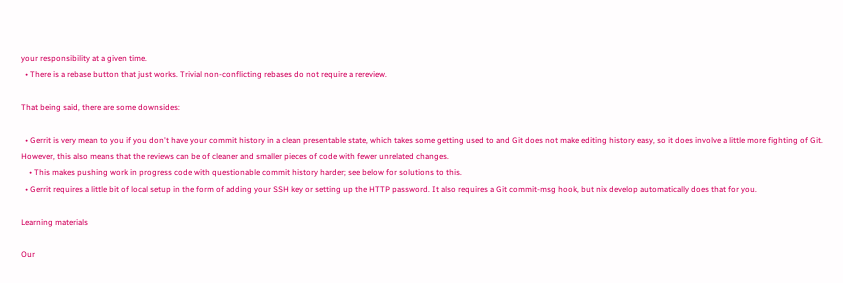your responsibility at a given time.
  • There is a rebase button that just works. Trivial non-conflicting rebases do not require a rereview.

That being said, there are some downsides:

  • Gerrit is very mean to you if you don't have your commit history in a clean presentable state, which takes some getting used to and Git does not make editing history easy, so it does involve a little more fighting of Git. However, this also means that the reviews can be of cleaner and smaller pieces of code with fewer unrelated changes.
    • This makes pushing work in progress code with questionable commit history harder; see below for solutions to this.
  • Gerrit requires a little bit of local setup in the form of adding your SSH key or setting up the HTTP password. It also requires a Git commit-msg hook, but nix develop automatically does that for you.

Learning materials

Our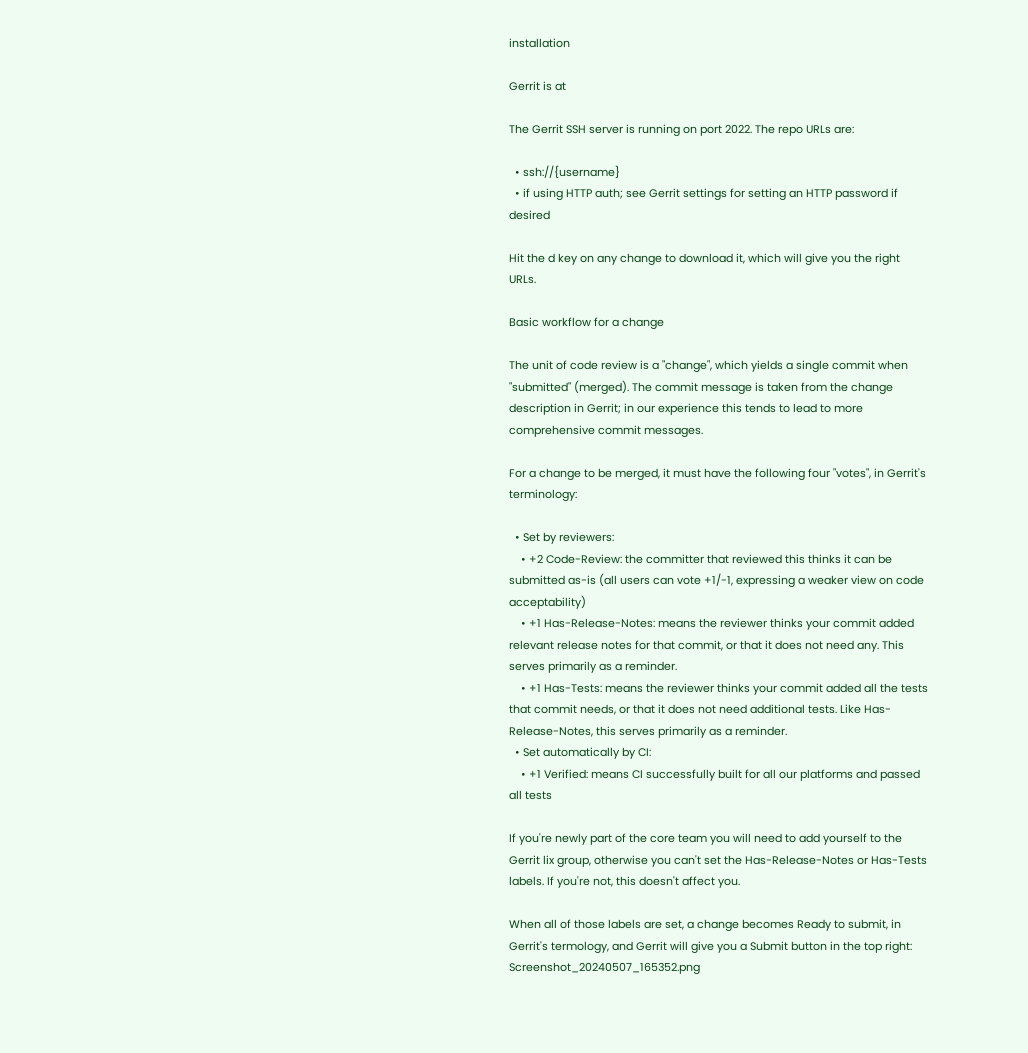installation

Gerrit is at

The Gerrit SSH server is running on port 2022. The repo URLs are:

  • ssh://{username}
  • if using HTTP auth; see Gerrit settings for setting an HTTP password if desired

Hit the d key on any change to download it, which will give you the right URLs.

Basic workflow for a change

The unit of code review is a "change", which yields a single commit when "submitted" (merged). The commit message is taken from the change description in Gerrit; in our experience this tends to lead to more comprehensive commit messages.

For a change to be merged, it must have the following four "votes", in Gerrit's terminology:

  • Set by reviewers:
    • +2 Code-Review: the committer that reviewed this thinks it can be submitted as-is (all users can vote +1/-1, expressing a weaker view on code acceptability)
    • +1 Has-Release-Notes: means the reviewer thinks your commit added relevant release notes for that commit, or that it does not need any. This serves primarily as a reminder.
    • +1 Has-Tests: means the reviewer thinks your commit added all the tests that commit needs, or that it does not need additional tests. Like Has-Release-Notes, this serves primarily as a reminder.
  • Set automatically by CI:
    • +1 Verified: means CI successfully built for all our platforms and passed all tests

If you're newly part of the core team you will need to add yourself to the Gerrit lix group, otherwise you can't set the Has-Release-Notes or Has-Tests labels. If you're not, this doesn't affect you.

When all of those labels are set, a change becomes Ready to submit, in Gerrit's termology, and Gerrit will give you a Submit button in the top right: Screenshot_20240507_165352.png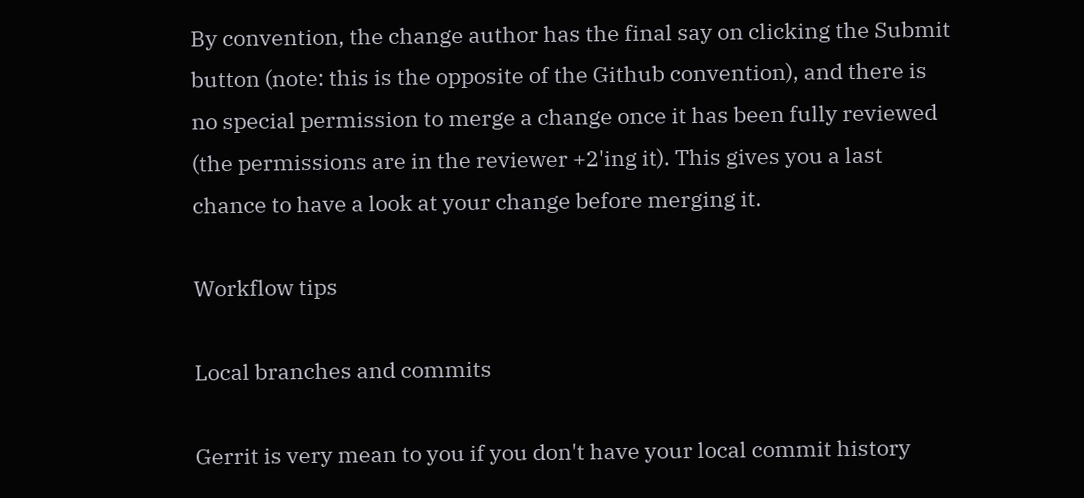By convention, the change author has the final say on clicking the Submit button (note: this is the opposite of the Github convention), and there is no special permission to merge a change once it has been fully reviewed (the permissions are in the reviewer +2'ing it). This gives you a last chance to have a look at your change before merging it.

Workflow tips

Local branches and commits

Gerrit is very mean to you if you don't have your local commit history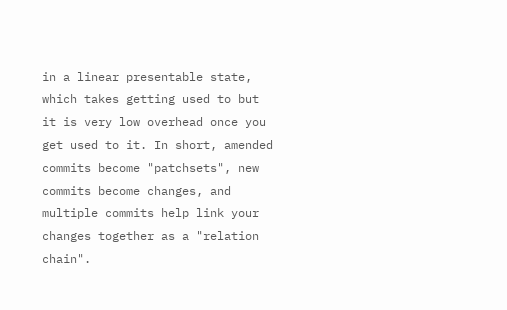in a linear presentable state, which takes getting used to but it is very low overhead once you get used to it. In short, amended commits become "patchsets", new commits become changes, and multiple commits help link your changes together as a "relation chain".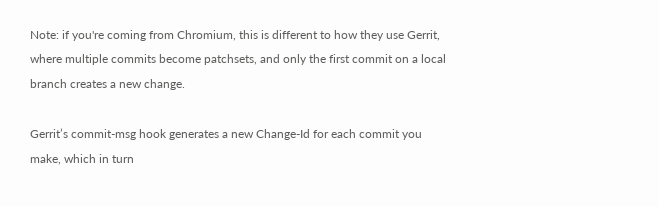Note: if you're coming from Chromium, this is different to how they use Gerrit, where multiple commits become patchsets, and only the first commit on a local branch creates a new change.

Gerrit’s commit-msg hook generates a new Change-Id for each commit you make, which in turn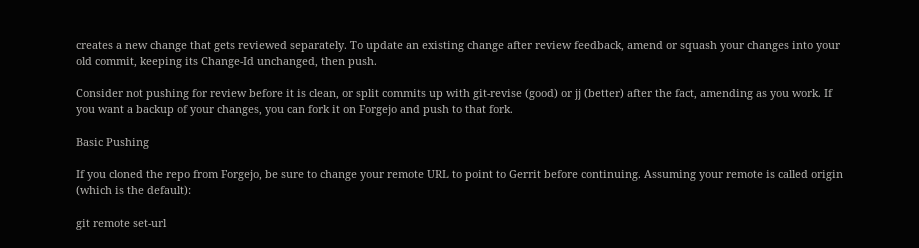creates a new change that gets reviewed separately. To update an existing change after review feedback, amend or squash your changes into your old commit, keeping its Change-Id unchanged, then push.

Consider not pushing for review before it is clean, or split commits up with git-revise (good) or jj (better) after the fact, amending as you work. If you want a backup of your changes, you can fork it on Forgejo and push to that fork.

Basic Pushing

If you cloned the repo from Forgejo, be sure to change your remote URL to point to Gerrit before continuing. Assuming your remote is called origin (which is the default):

git remote set-url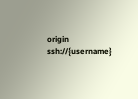origin ssh://{username}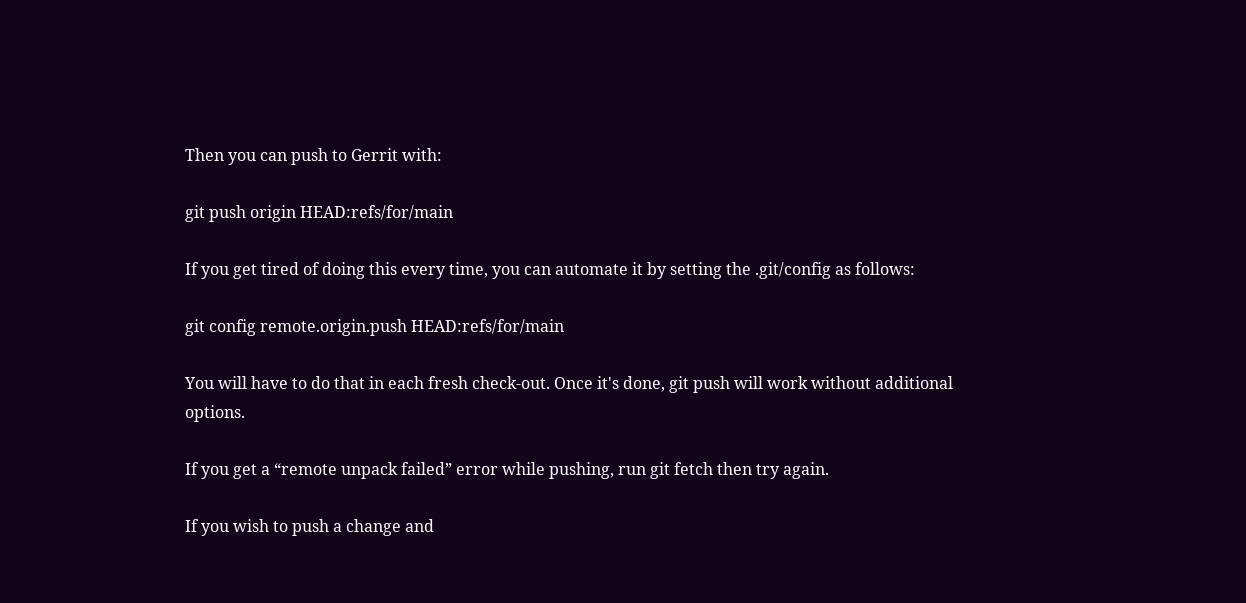Then you can push to Gerrit with:

git push origin HEAD:refs/for/main

If you get tired of doing this every time, you can automate it by setting the .git/config as follows:

git config remote.origin.push HEAD:refs/for/main

You will have to do that in each fresh check-out. Once it's done, git push will work without additional options.

If you get a “remote unpack failed” error while pushing, run git fetch then try again.

If you wish to push a change and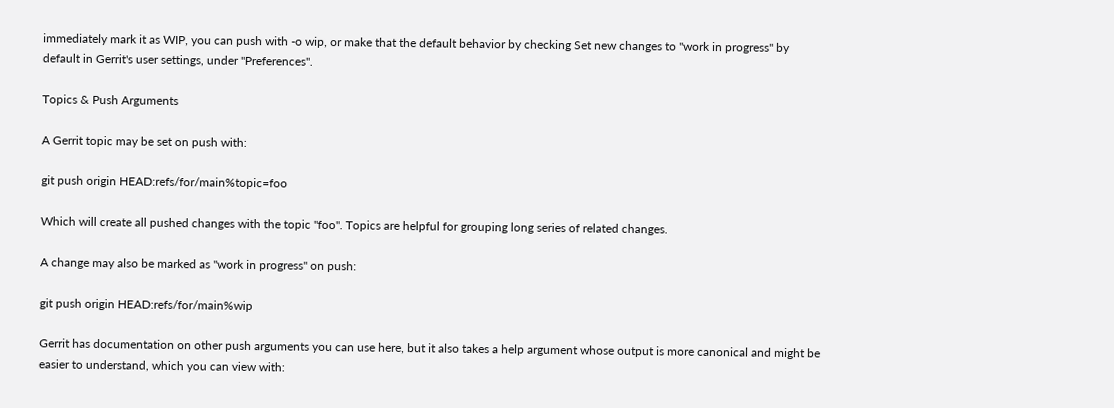immediately mark it as WIP, you can push with -o wip, or make that the default behavior by checking Set new changes to "work in progress" by default in Gerrit's user settings, under "Preferences".

Topics & Push Arguments

A Gerrit topic may be set on push with:

git push origin HEAD:refs/for/main%topic=foo

Which will create all pushed changes with the topic "foo". Topics are helpful for grouping long series of related changes.

A change may also be marked as "work in progress" on push:

git push origin HEAD:refs/for/main%wip

Gerrit has documentation on other push arguments you can use here, but it also takes a help argument whose output is more canonical and might be easier to understand, which you can view with: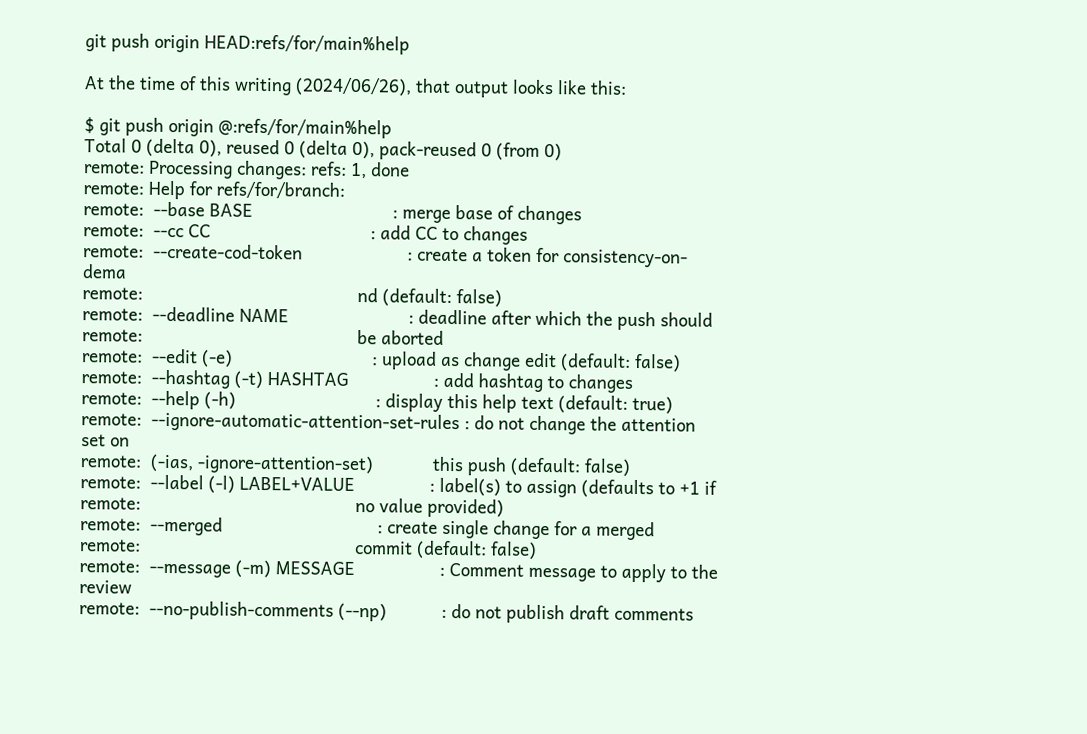git push origin HEAD:refs/for/main%help

At the time of this writing (2024/06/26), that output looks like this:

$ git push origin @:refs/for/main%help
Total 0 (delta 0), reused 0 (delta 0), pack-reused 0 (from 0)
remote: Processing changes: refs: 1, done
remote: Help for refs/for/branch:
remote:  --base BASE                            : merge base of changes
remote:  --cc CC                                : add CC to changes
remote:  --create-cod-token                     : create a token for consistency-on-dema
remote:                                           nd (default: false)
remote:  --deadline NAME                        : deadline after which the push should
remote:                                           be aborted
remote:  --edit (-e)                            : upload as change edit (default: false)
remote:  --hashtag (-t) HASHTAG                 : add hashtag to changes
remote:  --help (-h)                            : display this help text (default: true)
remote:  --ignore-automatic-attention-set-rules : do not change the attention set on
remote:  (-ias, -ignore-attention-set)            this push (default: false)
remote:  --label (-l) LABEL+VALUE               : label(s) to assign (defaults to +1 if
remote:                                           no value provided)
remote:  --merged                               : create single change for a merged
remote:                                           commit (default: false)
remote:  --message (-m) MESSAGE                 : Comment message to apply to the review
remote:  --no-publish-comments (--np)           : do not publish draft comments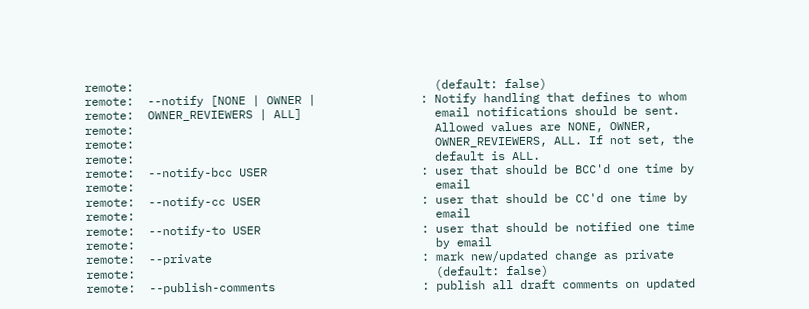remote:                                           (default: false)
remote:  --notify [NONE | OWNER |               : Notify handling that defines to whom
remote:  OWNER_REVIEWERS | ALL]                   email notifications should be sent.
remote:                                           Allowed values are NONE, OWNER,
remote:                                           OWNER_REVIEWERS, ALL. If not set, the
remote:                                           default is ALL.
remote:  --notify-bcc USER                      : user that should be BCC'd one time by
remote:                                           email
remote:  --notify-cc USER                       : user that should be CC'd one time by
remote:                                           email
remote:  --notify-to USER                       : user that should be notified one time
remote:                                           by email
remote:  --private                              : mark new/updated change as private
remote:                                           (default: false)
remote:  --publish-comments                     : publish all draft comments on updated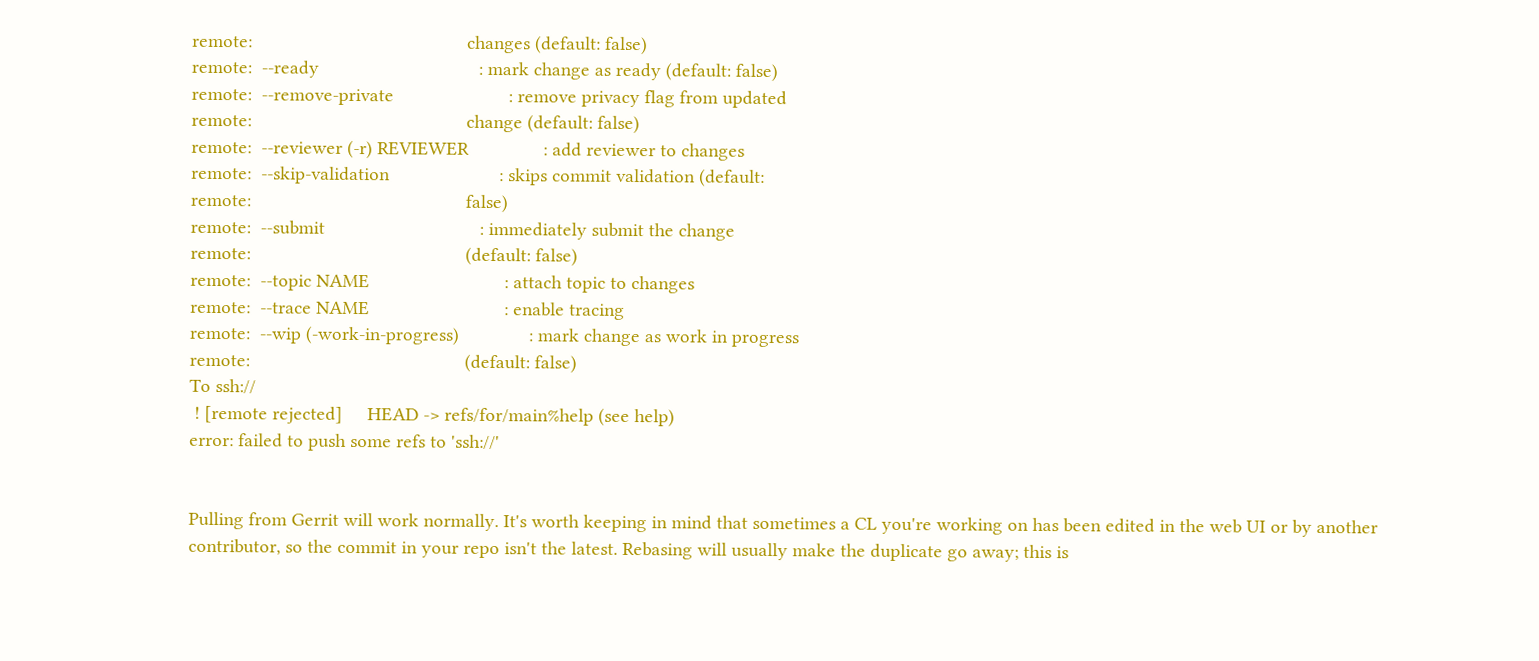remote:                                           changes (default: false)
remote:  --ready                                : mark change as ready (default: false)
remote:  --remove-private                       : remove privacy flag from updated
remote:                                           change (default: false)
remote:  --reviewer (-r) REVIEWER               : add reviewer to changes
remote:  --skip-validation                      : skips commit validation (default:
remote:                                           false)
remote:  --submit                               : immediately submit the change
remote:                                           (default: false)
remote:  --topic NAME                           : attach topic to changes
remote:  --trace NAME                           : enable tracing
remote:  --wip (-work-in-progress)              : mark change as work in progress
remote:                                           (default: false)
To ssh://
 ! [remote rejected]     HEAD -> refs/for/main%help (see help)
error: failed to push some refs to 'ssh://'


Pulling from Gerrit will work normally. It's worth keeping in mind that sometimes a CL you're working on has been edited in the web UI or by another contributor, so the commit in your repo isn't the latest. Rebasing will usually make the duplicate go away; this is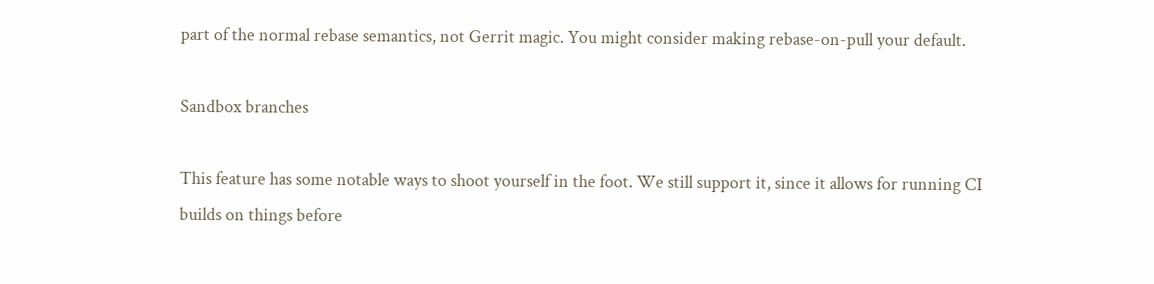part of the normal rebase semantics, not Gerrit magic. You might consider making rebase-on-pull your default.

Sandbox branches

This feature has some notable ways to shoot yourself in the foot. We still support it, since it allows for running CI builds on things before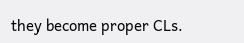they become proper CLs.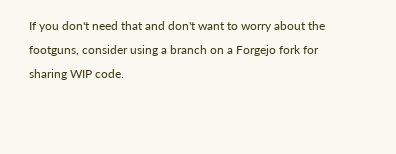If you don't need that and don't want to worry about the footguns, consider using a branch on a Forgejo fork for sharing WIP code.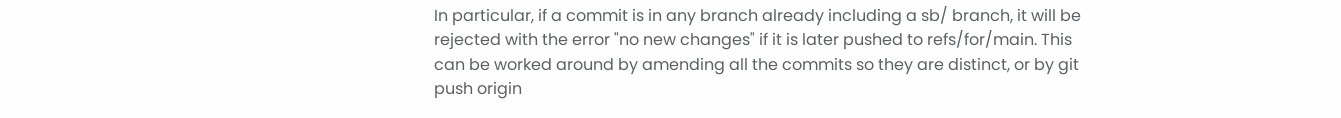In particular, if a commit is in any branch already including a sb/ branch, it will be rejected with the error "no new changes" if it is later pushed to refs/for/main. This can be worked around by amending all the commits so they are distinct, or by git push origin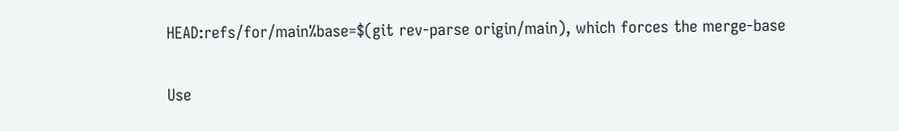HEAD:refs/for/main%base=$(git rev-parse origin/main), which forces the merge-base

Use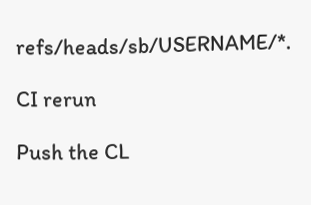refs/heads/sb/USERNAME/*.

CI rerun

Push the CL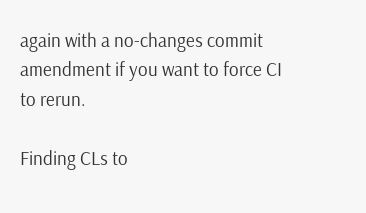again with a no-changes commit amendment if you want to force CI to rerun.

Finding CLs to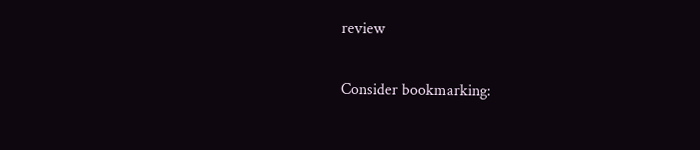review

Consider bookmarking: